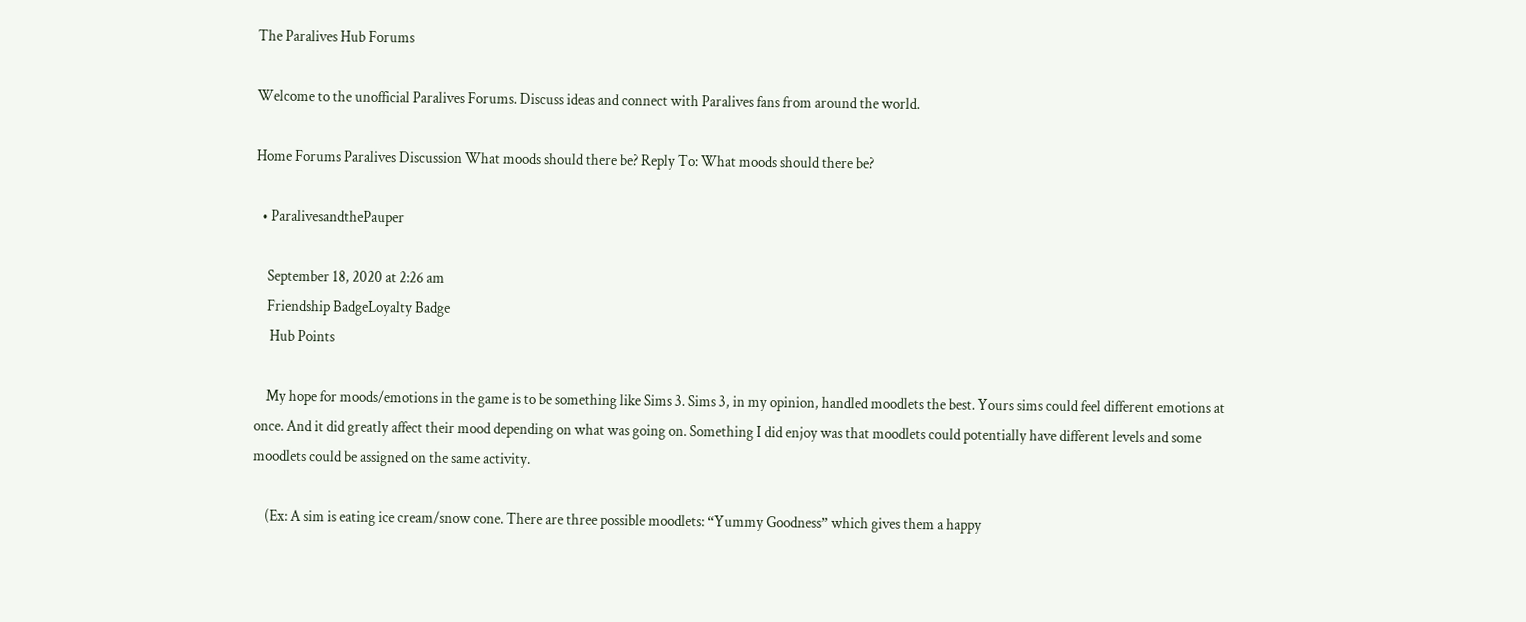The Paralives Hub Forums

Welcome to the unofficial Paralives Forums. Discuss ideas and connect with Paralives fans from around the world.

Home Forums Paralives Discussion What moods should there be? Reply To: What moods should there be?

  • ParalivesandthePauper

    September 18, 2020 at 2:26 am
    Friendship BadgeLoyalty Badge
     Hub Points

    My hope for moods/emotions in the game is to be something like Sims 3. Sims 3, in my opinion, handled moodlets the best. Yours sims could feel different emotions at once. And it did greatly affect their mood depending on what was going on. Something I did enjoy was that moodlets could potentially have different levels and some moodlets could be assigned on the same activity.

    (Ex: A sim is eating ice cream/snow cone. There are three possible moodlets: “Yummy Goodness” which gives them a happy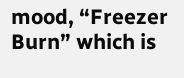mood, “Freezer Burn” which is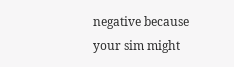negative because your sim might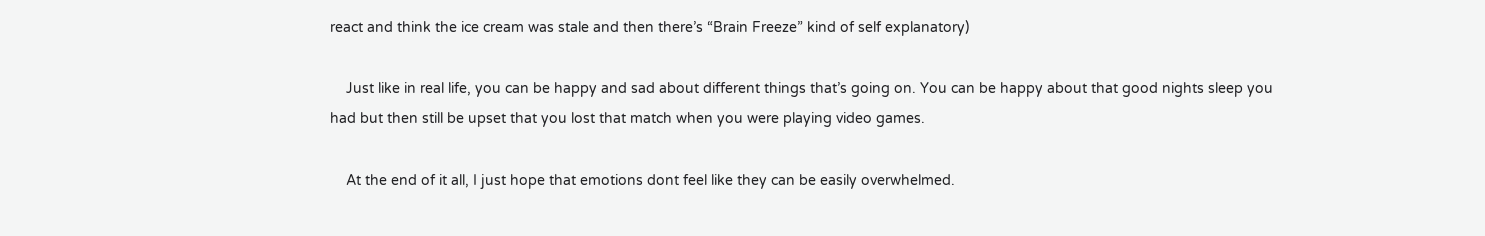react and think the ice cream was stale and then there’s “Brain Freeze” kind of self explanatory)

    Just like in real life, you can be happy and sad about different things that’s going on. You can be happy about that good nights sleep you had but then still be upset that you lost that match when you were playing video games.

    At the end of it all, I just hope that emotions dont feel like they can be easily overwhelmed.